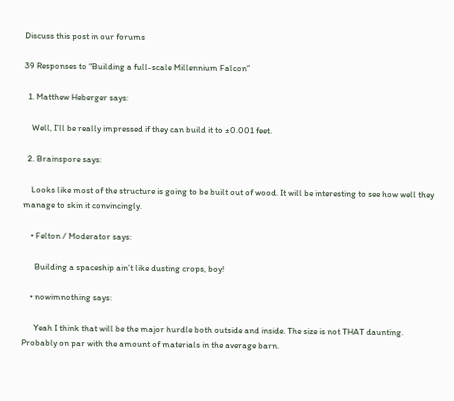Discuss this post in our forums

39 Responses to “Building a full-scale Millennium Falcon”

  1. Matthew Heberger says:

    Well, I’ll be really impressed if they can build it to ±0.001 feet.

  2. Brainspore says:

    Looks like most of the structure is going to be built out of wood. It will be interesting to see how well they manage to skin it convincingly.

    • Felton / Moderator says:

      Building a spaceship ain’t like dusting crops, boy!

    • nowimnothing says:

      Yeah I think that will be the major hurdle both outside and inside. The size is not THAT daunting. Probably on par with the amount of materials in the average barn.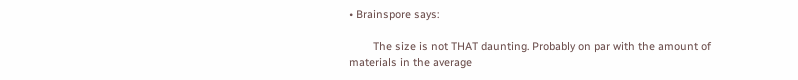• Brainspore says:

        The size is not THAT daunting. Probably on par with the amount of materials in the average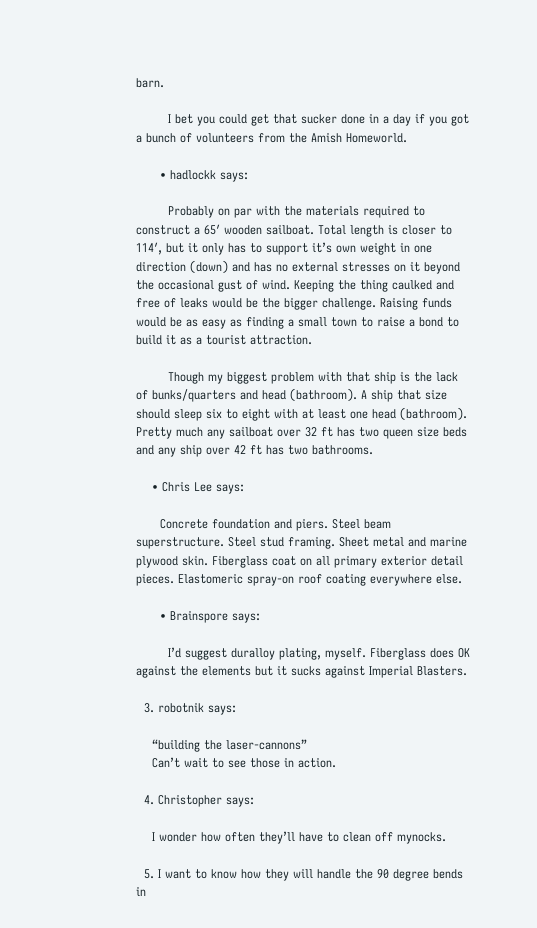barn.

        I bet you could get that sucker done in a day if you got a bunch of volunteers from the Amish Homeworld.

      • hadlockk says:

        Probably on par with the materials required to construct a 65′ wooden sailboat. Total length is closer to 114′, but it only has to support it’s own weight in one direction (down) and has no external stresses on it beyond the occasional gust of wind. Keeping the thing caulked and free of leaks would be the bigger challenge. Raising funds would be as easy as finding a small town to raise a bond to build it as a tourist attraction.

        Though my biggest problem with that ship is the lack of bunks/quarters and head (bathroom). A ship that size should sleep six to eight with at least one head (bathroom). Pretty much any sailboat over 32 ft has two queen size beds and any ship over 42 ft has two bathrooms.

    • Chris Lee says:

      Concrete foundation and piers. Steel beam superstructure. Steel stud framing. Sheet metal and marine plywood skin. Fiberglass coat on all primary exterior detail pieces. Elastomeric spray-on roof coating everywhere else.

      • Brainspore says:

        I’d suggest duralloy plating, myself. Fiberglass does OK against the elements but it sucks against Imperial Blasters.

  3. robotnik says:

    “building the laser-cannons”
    Can’t wait to see those in action.

  4. Christopher says:

    I wonder how often they’ll have to clean off mynocks.

  5. I want to know how they will handle the 90 degree bends in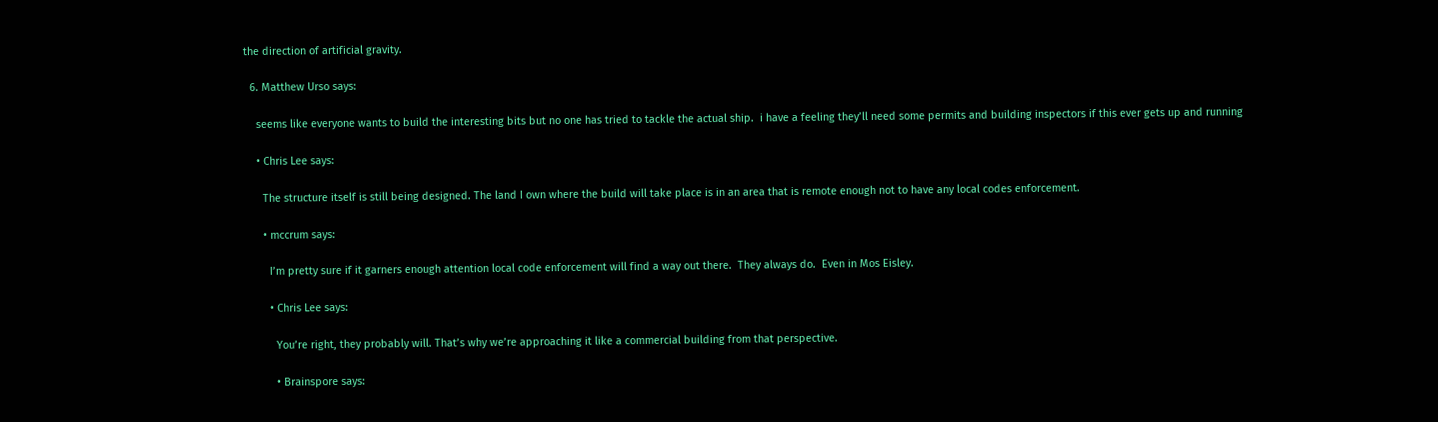the direction of artificial gravity.

  6. Matthew Urso says:

    seems like everyone wants to build the interesting bits but no one has tried to tackle the actual ship.  i have a feeling they’ll need some permits and building inspectors if this ever gets up and running

    • Chris Lee says:

      The structure itself is still being designed. The land I own where the build will take place is in an area that is remote enough not to have any local codes enforcement.

      • mccrum says:

        I’m pretty sure if it garners enough attention local code enforcement will find a way out there.  They always do.  Even in Mos Eisley.

        • Chris Lee says:

          You’re right, they probably will. That’s why we’re approaching it like a commercial building from that perspective.

          • Brainspore says: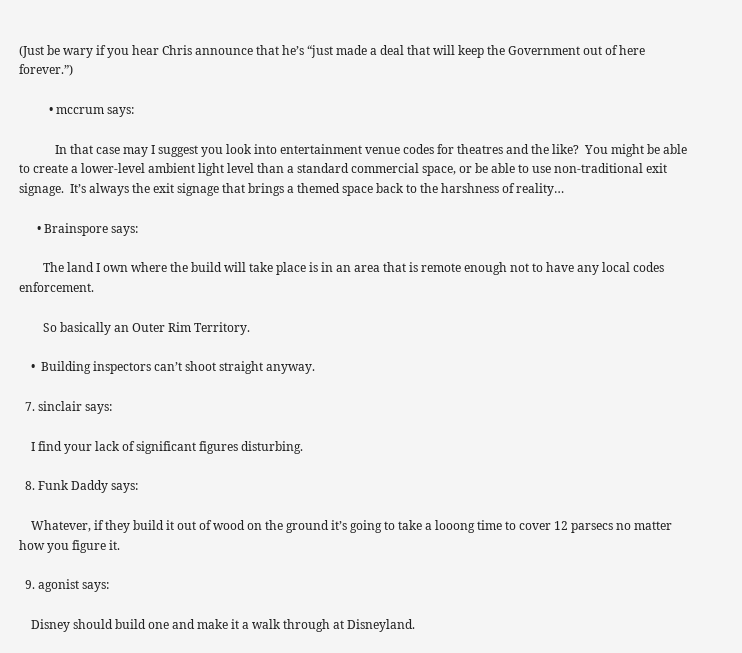(Just be wary if you hear Chris announce that he’s “just made a deal that will keep the Government out of here forever.”)

          • mccrum says:

            In that case may I suggest you look into entertainment venue codes for theatres and the like?  You might be able to create a lower-level ambient light level than a standard commercial space, or be able to use non-traditional exit signage.  It’s always the exit signage that brings a themed space back to the harshness of reality…

      • Brainspore says:

        The land I own where the build will take place is in an area that is remote enough not to have any local codes enforcement.

        So basically an Outer Rim Territory.

    •  Building inspectors can’t shoot straight anyway.

  7. sinclair says:

    I find your lack of significant figures disturbing.

  8. Funk Daddy says:

    Whatever, if they build it out of wood on the ground it’s going to take a looong time to cover 12 parsecs no matter how you figure it.

  9. agonist says:

    Disney should build one and make it a walk through at Disneyland.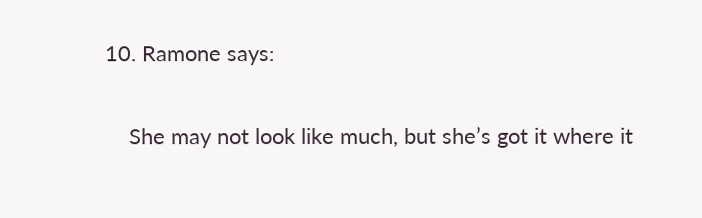10. Ramone says:

    She may not look like much, but she’s got it where it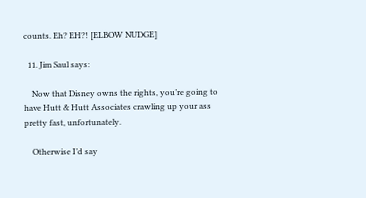counts. Eh? EH?! [ELBOW NUDGE]

  11. Jim Saul says:

    Now that Disney owns the rights, you’re going to have Hutt & Hutt Associates crawling up your ass pretty fast, unfortunately.

    Otherwise I’d say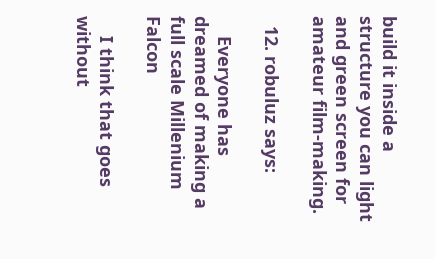build it inside a structure you can light and green screen for amateur film-making.

  12. robuluz says:

    Everyone has dreamed of making a full scale Millenium Falcon

    I think that goes without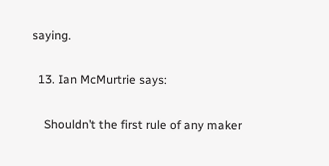saying.

  13. Ian McMurtrie says:

    Shouldn’t the first rule of any maker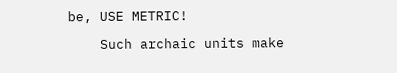be, USE METRIC!

    Such archaic units make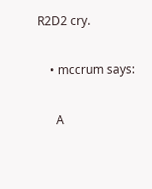R2D2 cry.

    • mccrum says:

      A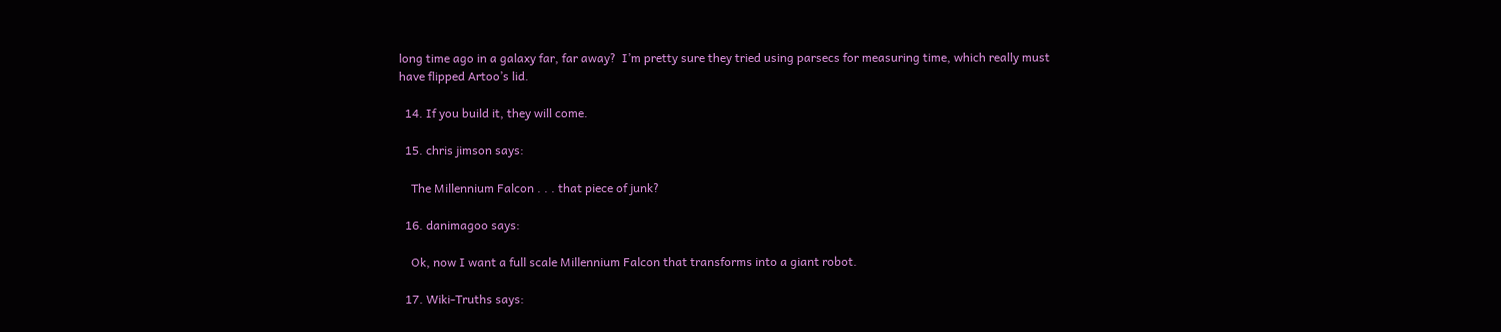long time ago in a galaxy far, far away?  I’m pretty sure they tried using parsecs for measuring time, which really must have flipped Artoo’s lid.

  14. If you build it, they will come.

  15. chris jimson says:

    The Millennium Falcon . . . that piece of junk?

  16. danimagoo says:

    Ok, now I want a full scale Millennium Falcon that transforms into a giant robot.

  17. Wiki-Truths says: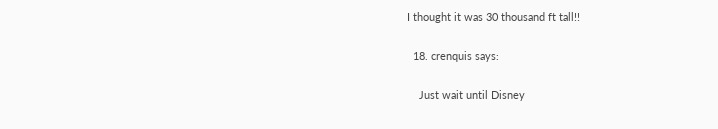I thought it was 30 thousand ft tall!!

  18. crenquis says:

    Just wait until Disney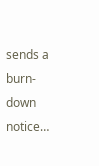sends a burn-down notice…